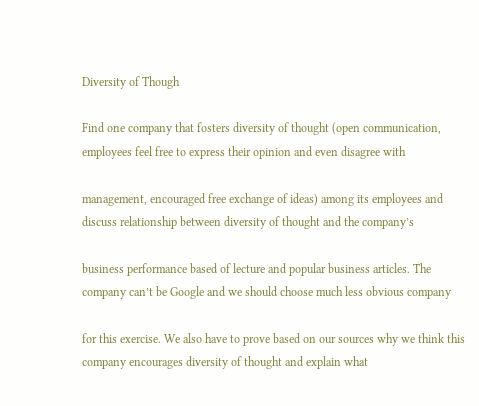Diversity of Though

Find one company that fosters diversity of thought (open communication, employees feel free to express their opinion and even disagree with

management, encouraged free exchange of ideas) among its employees and discuss relationship between diversity of thought and the company’s

business performance based of lecture and popular business articles. The company can’t be Google and we should choose much less obvious company

for this exercise. We also have to prove based on our sources why we think this company encourages diversity of thought and explain what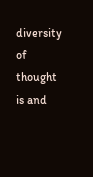diversity of thought is and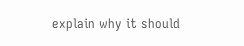explain why it should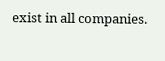exist in all companies.